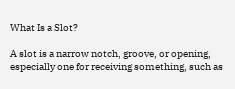What Is a Slot?

A slot is a narrow notch, groove, or opening, especially one for receiving something, such as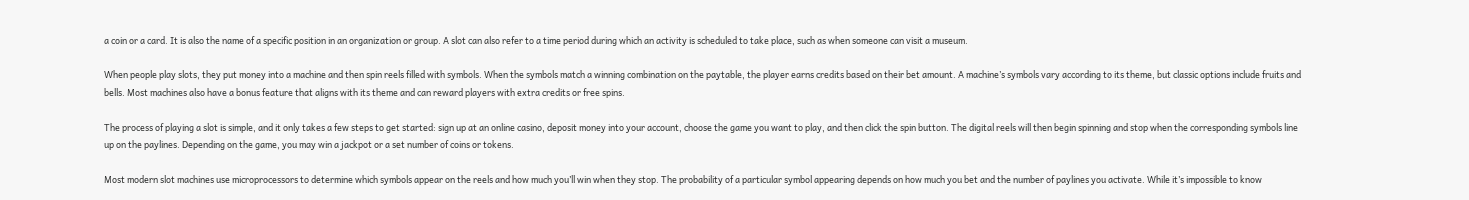a coin or a card. It is also the name of a specific position in an organization or group. A slot can also refer to a time period during which an activity is scheduled to take place, such as when someone can visit a museum.

When people play slots, they put money into a machine and then spin reels filled with symbols. When the symbols match a winning combination on the paytable, the player earns credits based on their bet amount. A machine’s symbols vary according to its theme, but classic options include fruits and bells. Most machines also have a bonus feature that aligns with its theme and can reward players with extra credits or free spins.

The process of playing a slot is simple, and it only takes a few steps to get started: sign up at an online casino, deposit money into your account, choose the game you want to play, and then click the spin button. The digital reels will then begin spinning and stop when the corresponding symbols line up on the paylines. Depending on the game, you may win a jackpot or a set number of coins or tokens.

Most modern slot machines use microprocessors to determine which symbols appear on the reels and how much you’ll win when they stop. The probability of a particular symbol appearing depends on how much you bet and the number of paylines you activate. While it’s impossible to know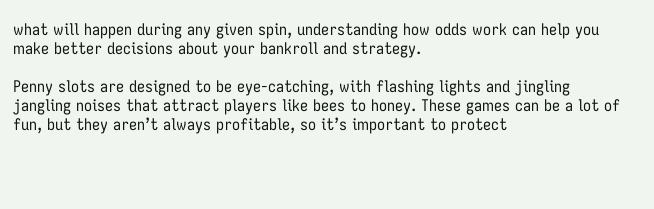what will happen during any given spin, understanding how odds work can help you make better decisions about your bankroll and strategy.

Penny slots are designed to be eye-catching, with flashing lights and jingling jangling noises that attract players like bees to honey. These games can be a lot of fun, but they aren’t always profitable, so it’s important to protect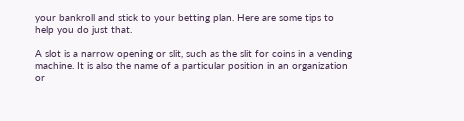your bankroll and stick to your betting plan. Here are some tips to help you do just that.

A slot is a narrow opening or slit, such as the slit for coins in a vending machine. It is also the name of a particular position in an organization or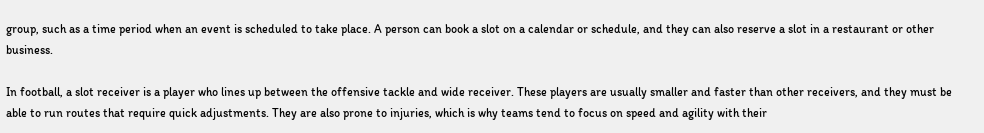group, such as a time period when an event is scheduled to take place. A person can book a slot on a calendar or schedule, and they can also reserve a slot in a restaurant or other business.

In football, a slot receiver is a player who lines up between the offensive tackle and wide receiver. These players are usually smaller and faster than other receivers, and they must be able to run routes that require quick adjustments. They are also prone to injuries, which is why teams tend to focus on speed and agility with their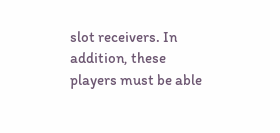slot receivers. In addition, these players must be able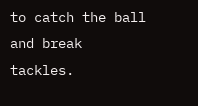to catch the ball and break tackles.